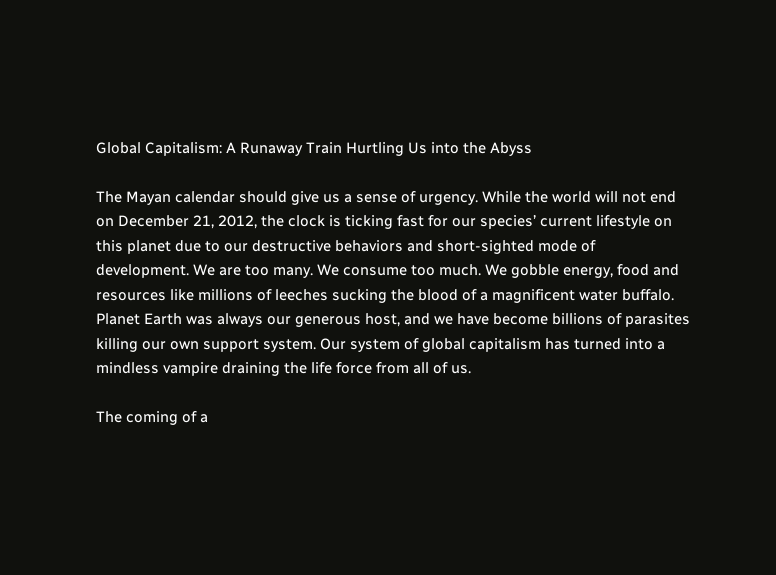Global Capitalism: A Runaway Train Hurtling Us into the Abyss

The Mayan calendar should give us a sense of urgency. While the world will not end on December 21, 2012, the clock is ticking fast for our species’ current lifestyle on this planet due to our destructive behaviors and short-sighted mode of development. We are too many. We consume too much. We gobble energy, food and resources like millions of leeches sucking the blood of a magnificent water buffalo. Planet Earth was always our generous host, and we have become billions of parasites killing our own support system. Our system of global capitalism has turned into a mindless vampire draining the life force from all of us.

The coming of a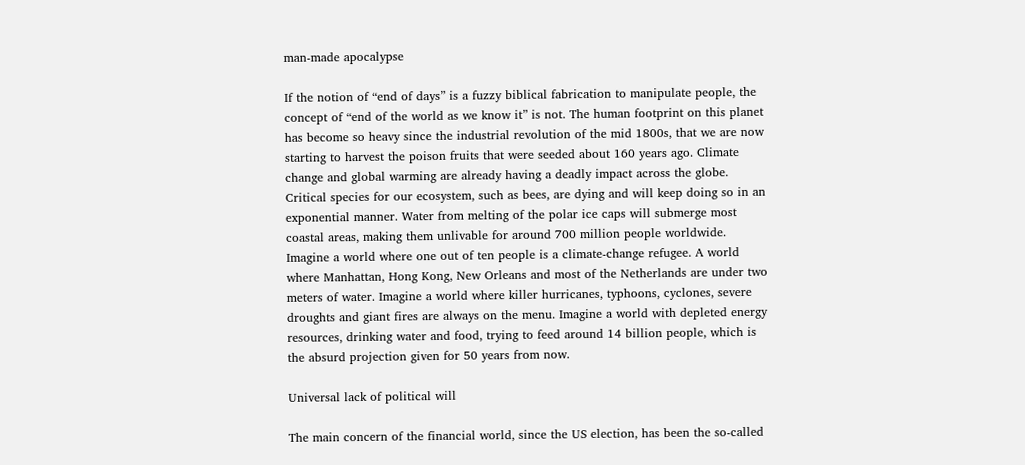man-made apocalypse

If the notion of “end of days” is a fuzzy biblical fabrication to manipulate people, the concept of “end of the world as we know it” is not. The human footprint on this planet has become so heavy since the industrial revolution of the mid 1800s, that we are now starting to harvest the poison fruits that were seeded about 160 years ago. Climate change and global warming are already having a deadly impact across the globe. Critical species for our ecosystem, such as bees, are dying and will keep doing so in an exponential manner. Water from melting of the polar ice caps will submerge most coastal areas, making them unlivable for around 700 million people worldwide. Imagine a world where one out of ten people is a climate-change refugee. A world where Manhattan, Hong Kong, New Orleans and most of the Netherlands are under two meters of water. Imagine a world where killer hurricanes, typhoons, cyclones, severe droughts and giant fires are always on the menu. Imagine a world with depleted energy resources, drinking water and food, trying to feed around 14 billion people, which is the absurd projection given for 50 years from now.

Universal lack of political will

The main concern of the financial world, since the US election, has been the so-called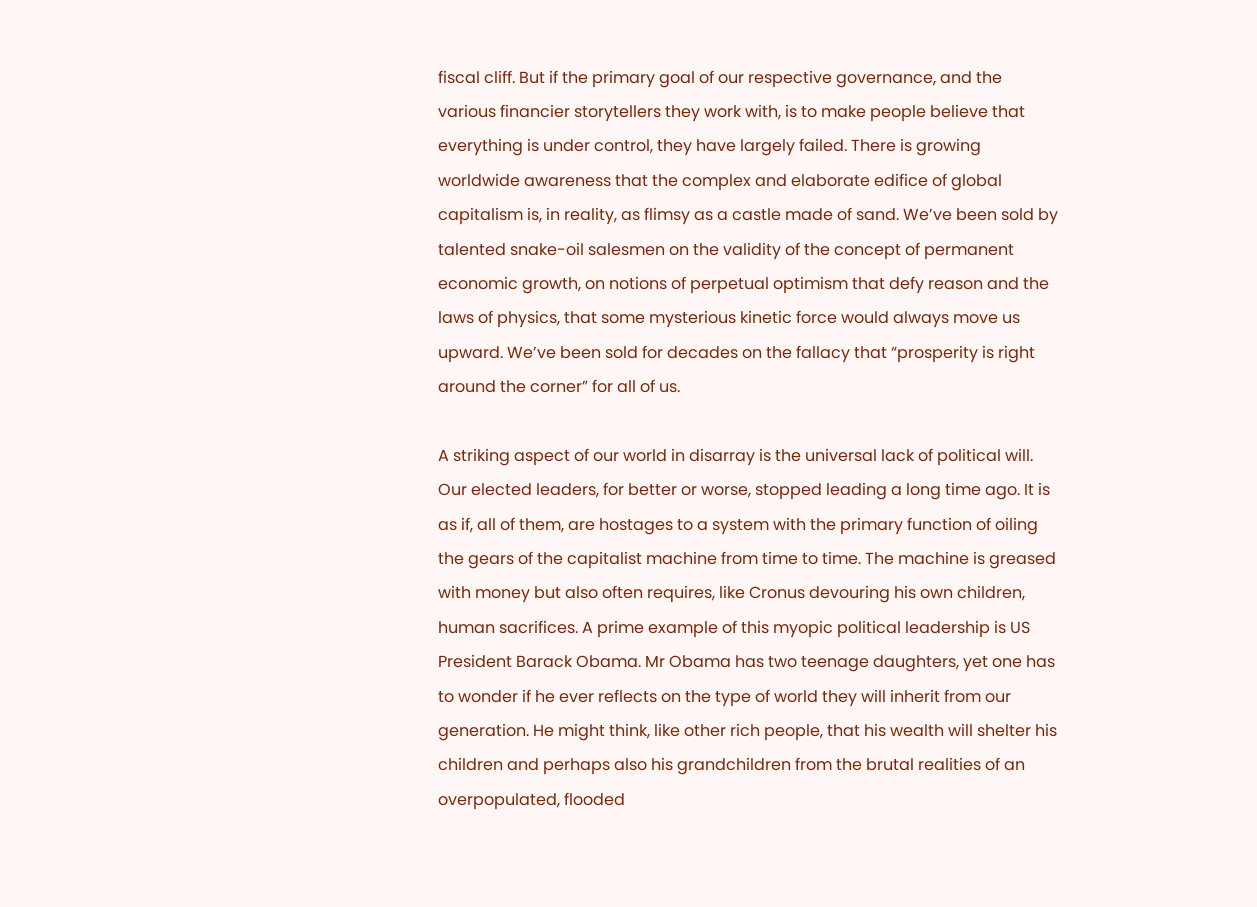fiscal cliff. But if the primary goal of our respective governance, and the various financier storytellers they work with, is to make people believe that everything is under control, they have largely failed. There is growing worldwide awareness that the complex and elaborate edifice of global capitalism is, in reality, as flimsy as a castle made of sand. We’ve been sold by talented snake-oil salesmen on the validity of the concept of permanent economic growth, on notions of perpetual optimism that defy reason and the laws of physics, that some mysterious kinetic force would always move us upward. We’ve been sold for decades on the fallacy that “prosperity is right around the corner” for all of us.

A striking aspect of our world in disarray is the universal lack of political will. Our elected leaders, for better or worse, stopped leading a long time ago. It is as if, all of them, are hostages to a system with the primary function of oiling the gears of the capitalist machine from time to time. The machine is greased with money but also often requires, like Cronus devouring his own children, human sacrifices. A prime example of this myopic political leadership is US President Barack Obama. Mr Obama has two teenage daughters, yet one has to wonder if he ever reflects on the type of world they will inherit from our generation. He might think, like other rich people, that his wealth will shelter his children and perhaps also his grandchildren from the brutal realities of an overpopulated, flooded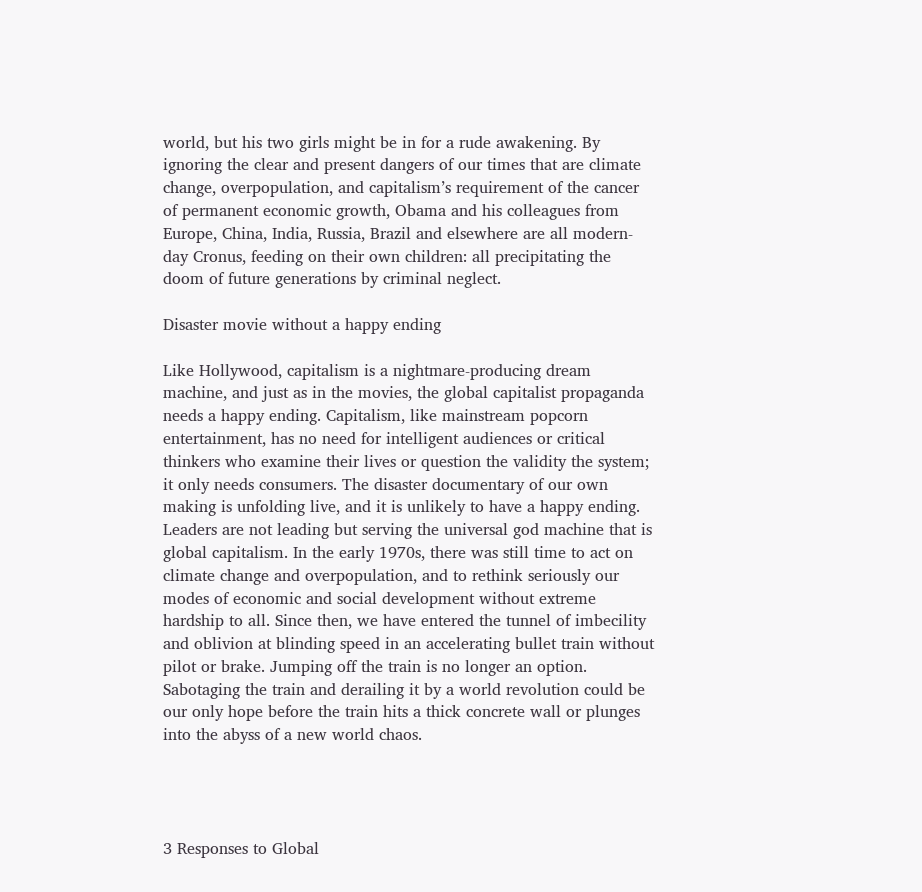world, but his two girls might be in for a rude awakening. By ignoring the clear and present dangers of our times that are climate change, overpopulation, and capitalism’s requirement of the cancer of permanent economic growth, Obama and his colleagues from Europe, China, India, Russia, Brazil and elsewhere are all modern-day Cronus, feeding on their own children: all precipitating the doom of future generations by criminal neglect.

Disaster movie without a happy ending

Like Hollywood, capitalism is a nightmare-producing dream machine, and just as in the movies, the global capitalist propaganda needs a happy ending. Capitalism, like mainstream popcorn entertainment, has no need for intelligent audiences or critical thinkers who examine their lives or question the validity the system; it only needs consumers. The disaster documentary of our own making is unfolding live, and it is unlikely to have a happy ending. Leaders are not leading but serving the universal god machine that is global capitalism. In the early 1970s, there was still time to act on climate change and overpopulation, and to rethink seriously our modes of economic and social development without extreme hardship to all. Since then, we have entered the tunnel of imbecility and oblivion at blinding speed in an accelerating bullet train without pilot or brake. Jumping off the train is no longer an option. Sabotaging the train and derailing it by a world revolution could be our only hope before the train hits a thick concrete wall or plunges into the abyss of a new world chaos.




3 Responses to Global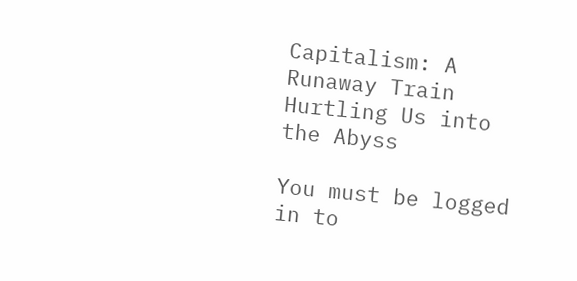Capitalism: A Runaway Train Hurtling Us into the Abyss

You must be logged in to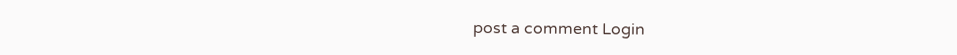post a comment Login